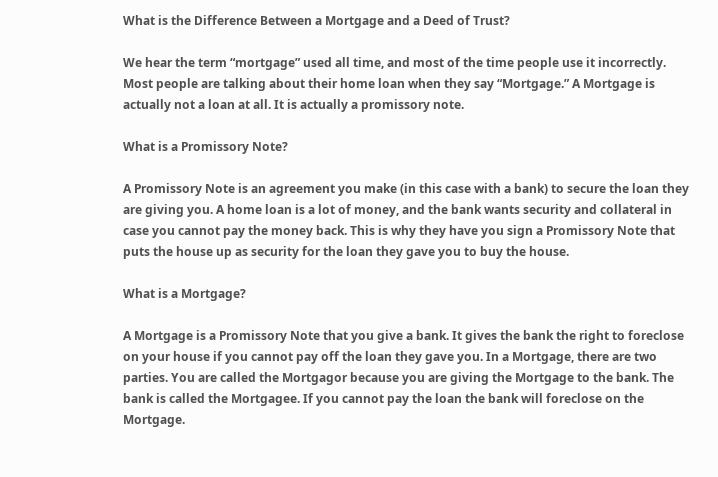What is the Difference Between a Mortgage and a Deed of Trust?

We hear the term “mortgage” used all time, and most of the time people use it incorrectly. Most people are talking about their home loan when they say “Mortgage.” A Mortgage is actually not a loan at all. It is actually a promissory note.

What is a Promissory Note?

A Promissory Note is an agreement you make (in this case with a bank) to secure the loan they are giving you. A home loan is a lot of money, and the bank wants security and collateral in case you cannot pay the money back. This is why they have you sign a Promissory Note that puts the house up as security for the loan they gave you to buy the house.

What is a Mortgage?

A Mortgage is a Promissory Note that you give a bank. It gives the bank the right to foreclose on your house if you cannot pay off the loan they gave you. In a Mortgage, there are two parties. You are called the Mortgagor because you are giving the Mortgage to the bank. The bank is called the Mortgagee. If you cannot pay the loan the bank will foreclose on the Mortgage.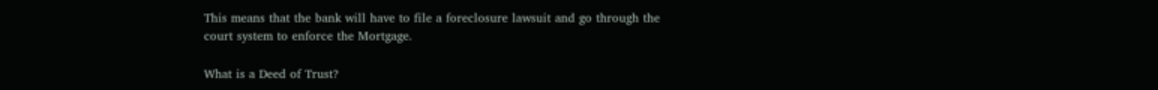This means that the bank will have to file a foreclosure lawsuit and go through the court system to enforce the Mortgage.

What is a Deed of Trust?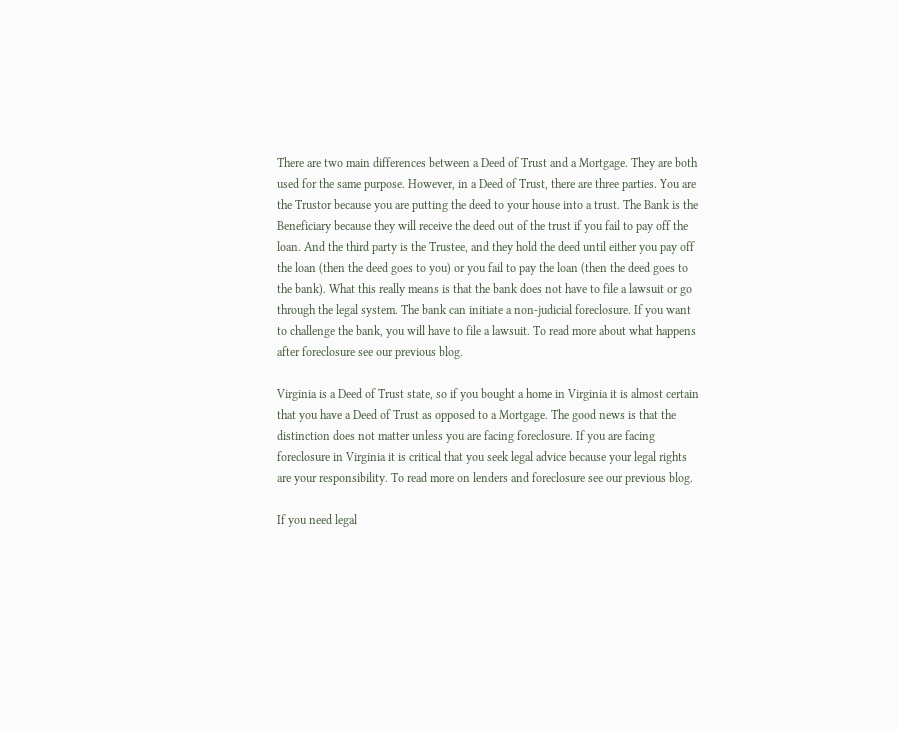There are two main differences between a Deed of Trust and a Mortgage. They are both used for the same purpose. However, in a Deed of Trust, there are three parties. You are the Trustor because you are putting the deed to your house into a trust. The Bank is the Beneficiary because they will receive the deed out of the trust if you fail to pay off the loan. And the third party is the Trustee, and they hold the deed until either you pay off the loan (then the deed goes to you) or you fail to pay the loan (then the deed goes to the bank). What this really means is that the bank does not have to file a lawsuit or go through the legal system. The bank can initiate a non-judicial foreclosure. If you want to challenge the bank, you will have to file a lawsuit. To read more about what happens after foreclosure see our previous blog.

Virginia is a Deed of Trust state, so if you bought a home in Virginia it is almost certain that you have a Deed of Trust as opposed to a Mortgage. The good news is that the distinction does not matter unless you are facing foreclosure. If you are facing foreclosure in Virginia it is critical that you seek legal advice because your legal rights are your responsibility. To read more on lenders and foreclosure see our previous blog.

If you need legal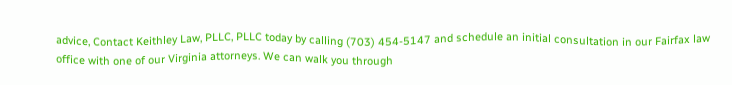advice, Contact Keithley Law, PLLC, PLLC today by calling (703) 454-5147 and schedule an initial consultation in our Fairfax law office with one of our Virginia attorneys. We can walk you through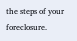the steps of your foreclosure.